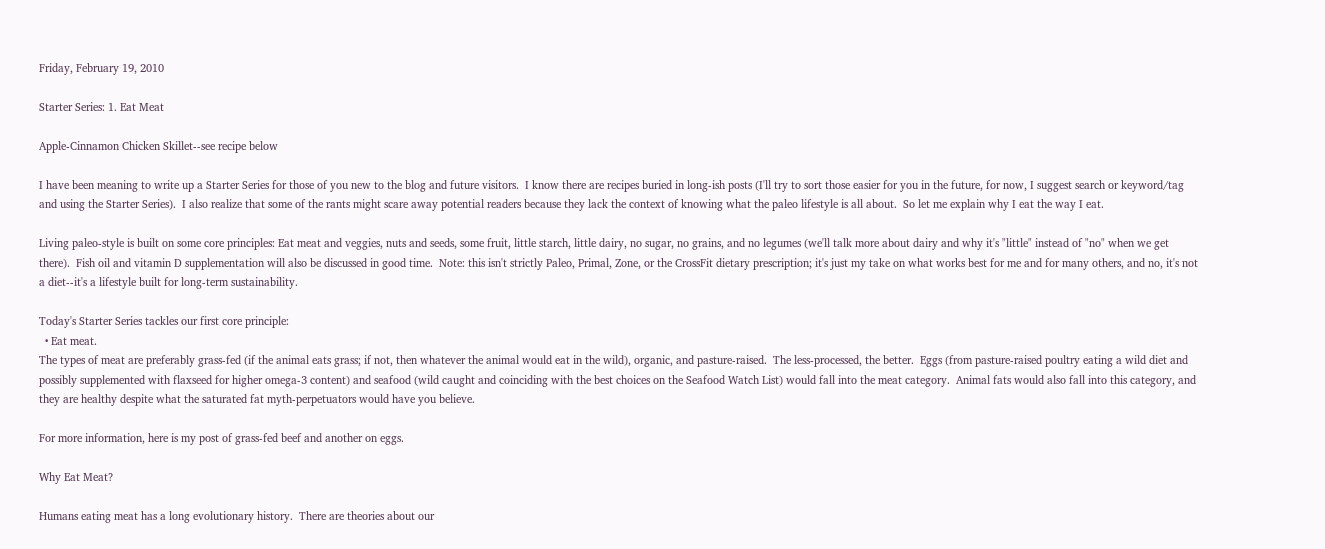Friday, February 19, 2010

Starter Series: 1. Eat Meat

Apple-Cinnamon Chicken Skillet--see recipe below

I have been meaning to write up a Starter Series for those of you new to the blog and future visitors.  I know there are recipes buried in long-ish posts (I'll try to sort those easier for you in the future, for now, I suggest search or keyword/tag and using the Starter Series).  I also realize that some of the rants might scare away potential readers because they lack the context of knowing what the paleo lifestyle is all about.  So let me explain why I eat the way I eat.

Living paleo-style is built on some core principles: Eat meat and veggies, nuts and seeds, some fruit, little starch, little dairy, no sugar, no grains, and no legumes (we'll talk more about dairy and why it's "little" instead of "no" when we get there).  Fish oil and vitamin D supplementation will also be discussed in good time.  Note: this isn't strictly Paleo, Primal, Zone, or the CrossFit dietary prescription; it's just my take on what works best for me and for many others, and no, it's not a diet--it's a lifestyle built for long-term sustainability.

Today's Starter Series tackles our first core principle:
  • Eat meat.
The types of meat are preferably grass-fed (if the animal eats grass; if not, then whatever the animal would eat in the wild), organic, and pasture-raised.  The less-processed, the better.  Eggs (from pasture-raised poultry eating a wild diet and possibly supplemented with flaxseed for higher omega-3 content) and seafood (wild caught and coinciding with the best choices on the Seafood Watch List) would fall into the meat category.  Animal fats would also fall into this category, and they are healthy despite what the saturated fat myth-perpetuators would have you believe.

For more information, here is my post of grass-fed beef and another on eggs.

Why Eat Meat?

Humans eating meat has a long evolutionary history.  There are theories about our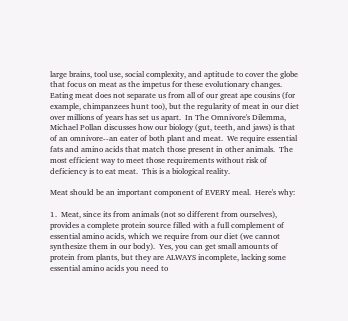large brains, tool use, social complexity, and aptitude to cover the globe that focus on meat as the impetus for these evolutionary changes.  Eating meat does not separate us from all of our great ape cousins (for example, chimpanzees hunt too), but the regularity of meat in our diet over millions of years has set us apart.  In The Omnivore's Dilemma, Michael Pollan discusses how our biology (gut, teeth, and jaws) is that of an omnivore--an eater of both plant and meat.  We require essential fats and amino acids that match those present in other animals.  The most efficient way to meet those requirements without risk of deficiency is to eat meat.  This is a biological reality.

Meat should be an important component of EVERY meal.  Here's why:

1.  Meat, since its from animals (not so different from ourselves), provides a complete protein source filled with a full complement of essential amino acids, which we require from our diet (we cannot synthesize them in our body).  Yes, you can get small amounts of protein from plants, but they are ALWAYS incomplete, lacking some essential amino acids you need to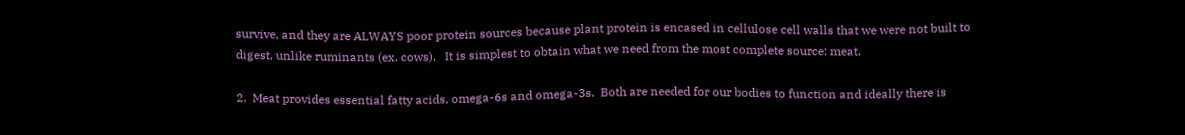survive, and they are ALWAYS poor protein sources because plant protein is encased in cellulose cell walls that we were not built to digest, unlike ruminants (ex. cows).   It is simplest to obtain what we need from the most complete source: meat.

2.  Meat provides essential fatty acids, omega-6s and omega-3s.  Both are needed for our bodies to function and ideally there is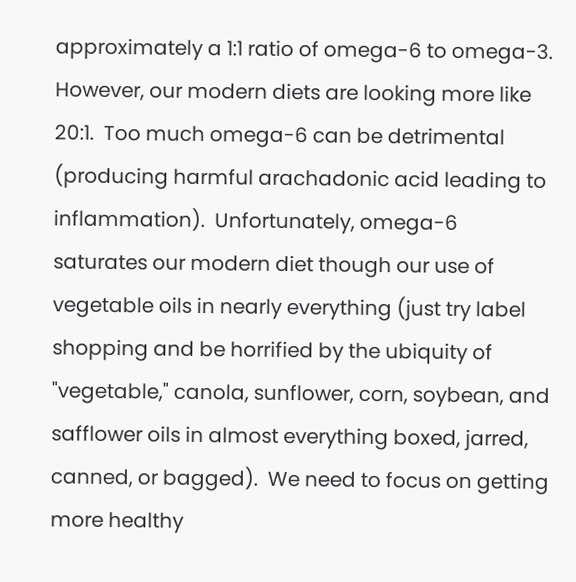approximately a 1:1 ratio of omega-6 to omega-3.  However, our modern diets are looking more like 20:1.  Too much omega-6 can be detrimental (producing harmful arachadonic acid leading to inflammation).  Unfortunately, omega-6 saturates our modern diet though our use of vegetable oils in nearly everything (just try label shopping and be horrified by the ubiquity of "vegetable," canola, sunflower, corn, soybean, and safflower oils in almost everything boxed, jarred, canned, or bagged).  We need to focus on getting more healthy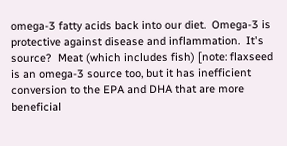omega-3 fatty acids back into our diet.  Omega-3 is protective against disease and inflammation.  It's source?  Meat (which includes fish) [note: flaxseed is an omega-3 source too, but it has inefficient conversion to the EPA and DHA that are more beneficial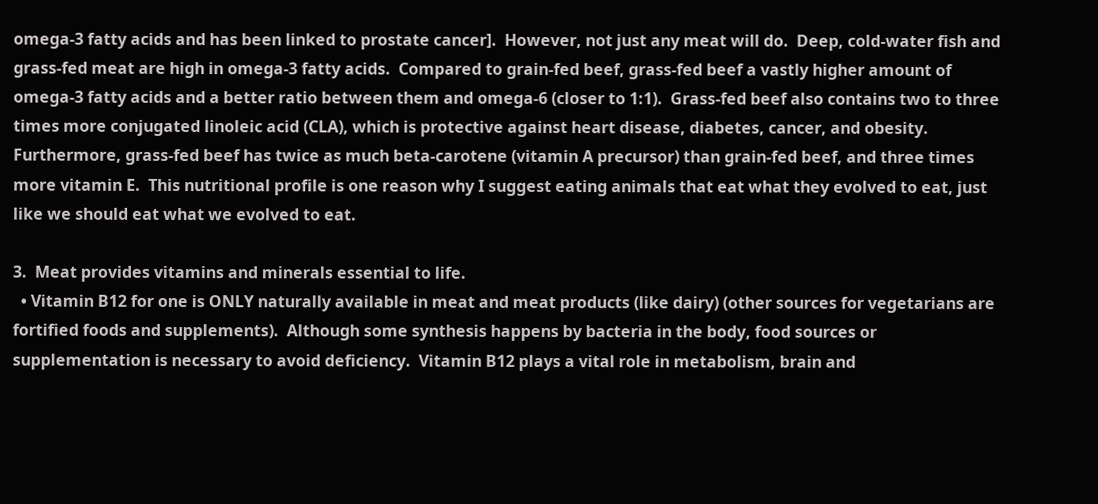omega-3 fatty acids and has been linked to prostate cancer].  However, not just any meat will do.  Deep, cold-water fish and grass-fed meat are high in omega-3 fatty acids.  Compared to grain-fed beef, grass-fed beef a vastly higher amount of omega-3 fatty acids and a better ratio between them and omega-6 (closer to 1:1).  Grass-fed beef also contains two to three times more conjugated linoleic acid (CLA), which is protective against heart disease, diabetes, cancer, and obesity. Furthermore, grass-fed beef has twice as much beta-carotene (vitamin A precursor) than grain-fed beef, and three times more vitamin E.  This nutritional profile is one reason why I suggest eating animals that eat what they evolved to eat, just like we should eat what we evolved to eat.

3.  Meat provides vitamins and minerals essential to life.
  • Vitamin B12 for one is ONLY naturally available in meat and meat products (like dairy) (other sources for vegetarians are fortified foods and supplements).  Although some synthesis happens by bacteria in the body, food sources or supplementation is necessary to avoid deficiency.  Vitamin B12 plays a vital role in metabolism, brain and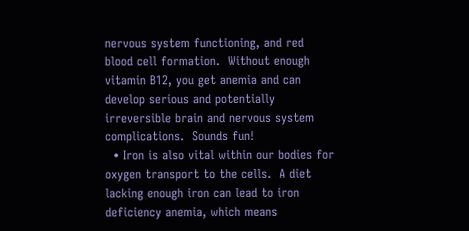nervous system functioning, and red blood cell formation.  Without enough vitamin B12, you get anemia and can develop serious and potentially irreversible brain and nervous system complications.  Sounds fun!
  • Iron is also vital within our bodies for oxygen transport to the cells.  A diet lacking enough iron can lead to iron deficiency anemia, which means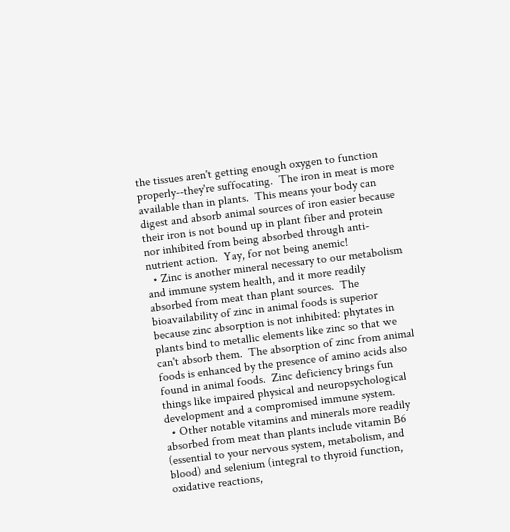the tissues aren't getting enough oxygen to function properly--they're suffocating.  The iron in meat is more available than in plants.  This means your body can digest and absorb animal sources of iron easier because their iron is not bound up in plant fiber and protein nor inhibited from being absorbed through anti-nutrient action.  Yay, for not being anemic!
  • Zinc is another mineral necessary to our metabolism and immune system health, and it more readily absorbed from meat than plant sources.  The bioavailability of zinc in animal foods is superior because zinc absorption is not inhibited: phytates in plants bind to metallic elements like zinc so that we can't absorb them.  The absorption of zinc from animal foods is enhanced by the presence of amino acids also found in animal foods.  Zinc deficiency brings fun things like impaired physical and neuropsychological development and a compromised immune system.
  • Other notable vitamins and minerals more readily absorbed from meat than plants include vitamin B6 (essential to your nervous system, metabolism, and blood) and selenium (integral to thyroid function, oxidative reactions,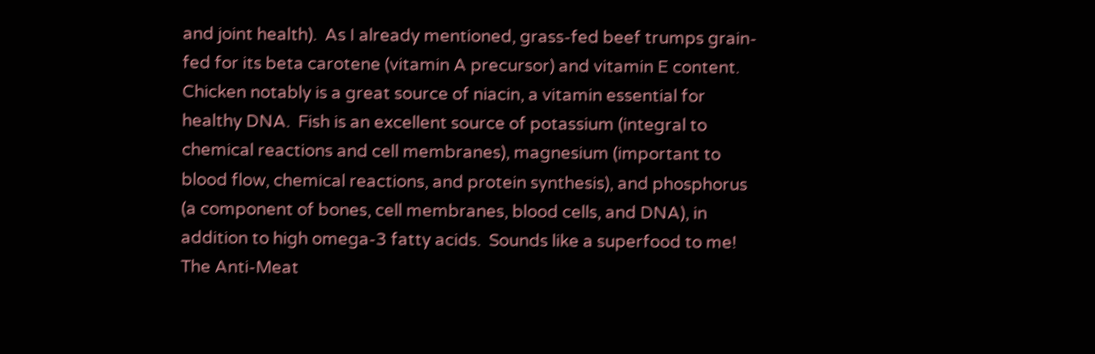and joint health).  As I already mentioned, grass-fed beef trumps grain-fed for its beta carotene (vitamin A precursor) and vitamin E content.  Chicken notably is a great source of niacin, a vitamin essential for healthy DNA.  Fish is an excellent source of potassium (integral to chemical reactions and cell membranes), magnesium (important to blood flow, chemical reactions, and protein synthesis), and phosphorus (a component of bones, cell membranes, blood cells, and DNA), in addition to high omega-3 fatty acids.  Sounds like a superfood to me!
The Anti-Meat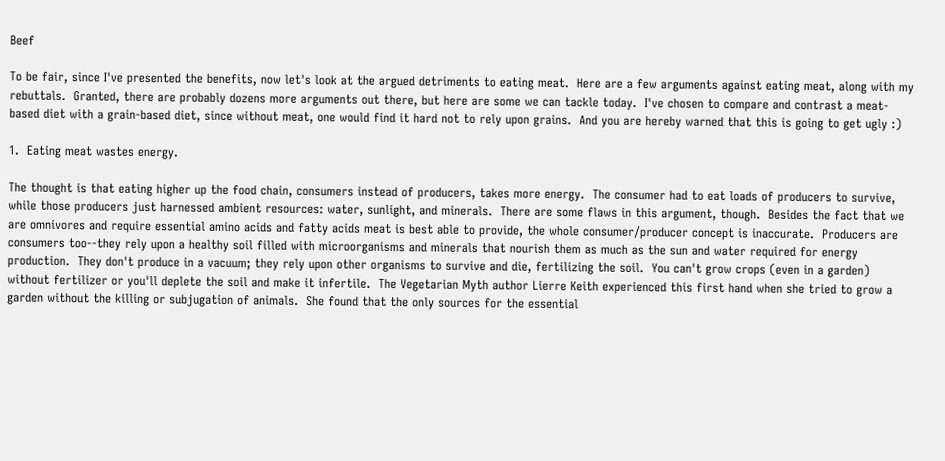Beef

To be fair, since I've presented the benefits, now let's look at the argued detriments to eating meat.  Here are a few arguments against eating meat, along with my rebuttals.  Granted, there are probably dozens more arguments out there, but here are some we can tackle today.  I've chosen to compare and contrast a meat-based diet with a grain-based diet, since without meat, one would find it hard not to rely upon grains.  And you are hereby warned that this is going to get ugly :)

1.  Eating meat wastes energy.

The thought is that eating higher up the food chain, consumers instead of producers, takes more energy.  The consumer had to eat loads of producers to survive, while those producers just harnessed ambient resources: water, sunlight, and minerals.  There are some flaws in this argument, though.  Besides the fact that we are omnivores and require essential amino acids and fatty acids meat is best able to provide, the whole consumer/producer concept is inaccurate.  Producers are consumers too--they rely upon a healthy soil filled with microorganisms and minerals that nourish them as much as the sun and water required for energy production.  They don't produce in a vacuum; they rely upon other organisms to survive and die, fertilizing the soil.  You can't grow crops (even in a garden) without fertilizer or you'll deplete the soil and make it infertile.  The Vegetarian Myth author Lierre Keith experienced this first hand when she tried to grow a garden without the killing or subjugation of animals.  She found that the only sources for the essential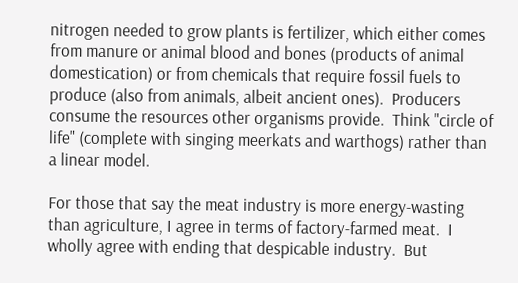nitrogen needed to grow plants is fertilizer, which either comes from manure or animal blood and bones (products of animal domestication) or from chemicals that require fossil fuels to produce (also from animals, albeit ancient ones).  Producers consume the resources other organisms provide.  Think "circle of life" (complete with singing meerkats and warthogs) rather than a linear model.

For those that say the meat industry is more energy-wasting than agriculture, I agree in terms of factory-farmed meat.  I wholly agree with ending that despicable industry.  But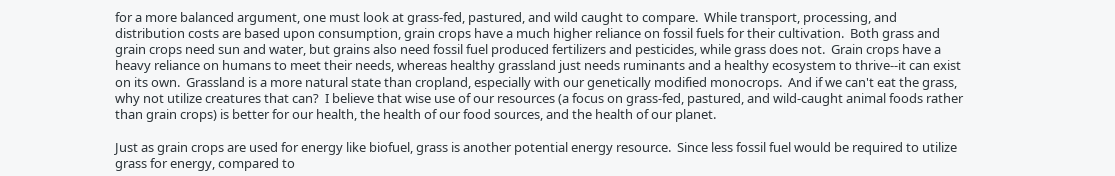for a more balanced argument, one must look at grass-fed, pastured, and wild caught to compare.  While transport, processing, and distribution costs are based upon consumption, grain crops have a much higher reliance on fossil fuels for their cultivation.  Both grass and grain crops need sun and water, but grains also need fossil fuel produced fertilizers and pesticides, while grass does not.  Grain crops have a heavy reliance on humans to meet their needs, whereas healthy grassland just needs ruminants and a healthy ecosystem to thrive--it can exist on its own.  Grassland is a more natural state than cropland, especially with our genetically modified monocrops.  And if we can't eat the grass, why not utilize creatures that can?  I believe that wise use of our resources (a focus on grass-fed, pastured, and wild-caught animal foods rather than grain crops) is better for our health, the health of our food sources, and the health of our planet.

Just as grain crops are used for energy like biofuel, grass is another potential energy resource.  Since less fossil fuel would be required to utilize grass for energy, compared to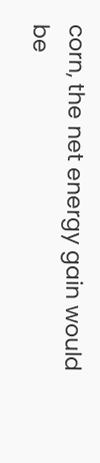corn, the net energy gain would be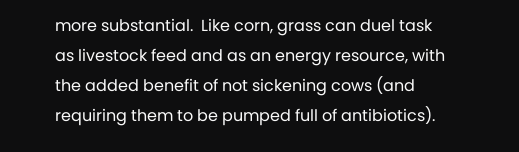more substantial.  Like corn, grass can duel task as livestock feed and as an energy resource, with the added benefit of not sickening cows (and requiring them to be pumped full of antibiotics).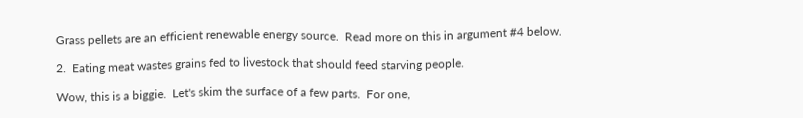Grass pellets are an efficient renewable energy source.  Read more on this in argument #4 below.

2.  Eating meat wastes grains fed to livestock that should feed starving people.

Wow, this is a biggie.  Let's skim the surface of a few parts.  For one,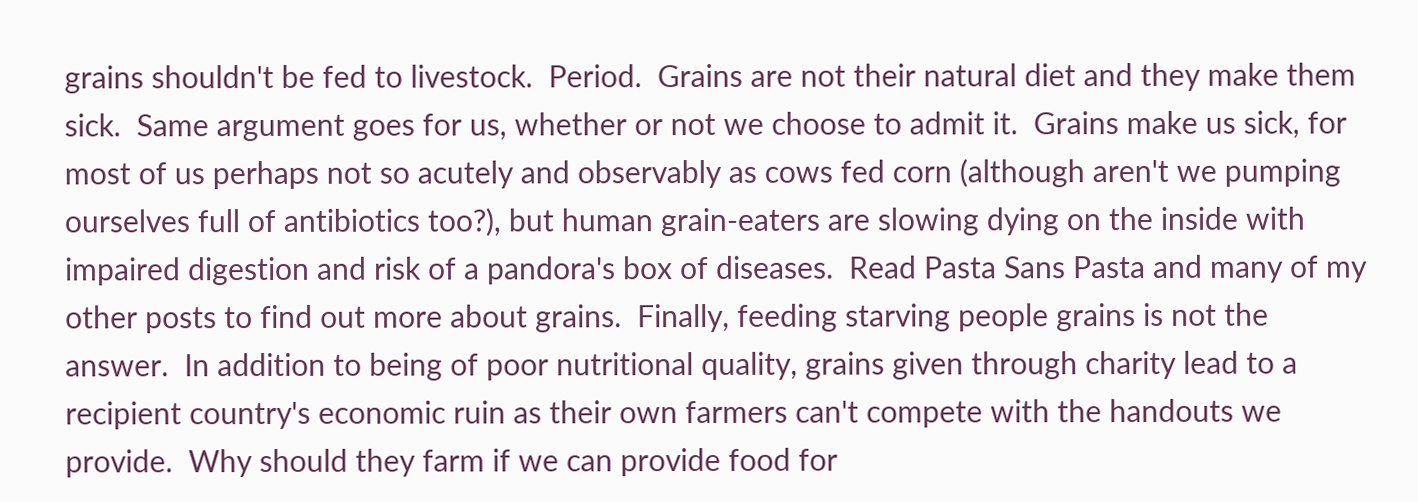grains shouldn't be fed to livestock.  Period.  Grains are not their natural diet and they make them sick.  Same argument goes for us, whether or not we choose to admit it.  Grains make us sick, for most of us perhaps not so acutely and observably as cows fed corn (although aren't we pumping ourselves full of antibiotics too?), but human grain-eaters are slowing dying on the inside with impaired digestion and risk of a pandora's box of diseases.  Read Pasta Sans Pasta and many of my other posts to find out more about grains.  Finally, feeding starving people grains is not the answer.  In addition to being of poor nutritional quality, grains given through charity lead to a recipient country's economic ruin as their own farmers can't compete with the handouts we provide.  Why should they farm if we can provide food for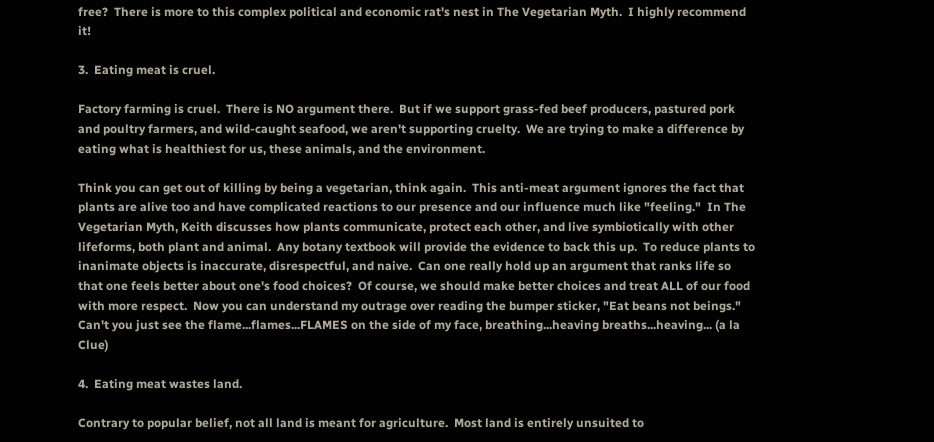free?  There is more to this complex political and economic rat's nest in The Vegetarian Myth.  I highly recommend it!

3.  Eating meat is cruel.

Factory farming is cruel.  There is NO argument there.  But if we support grass-fed beef producers, pastured pork and poultry farmers, and wild-caught seafood, we aren't supporting cruelty.  We are trying to make a difference by eating what is healthiest for us, these animals, and the environment.

Think you can get out of killing by being a vegetarian, think again.  This anti-meat argument ignores the fact that plants are alive too and have complicated reactions to our presence and our influence much like "feeling."  In The Vegetarian Myth, Keith discusses how plants communicate, protect each other, and live symbiotically with other lifeforms, both plant and animal.  Any botany textbook will provide the evidence to back this up.  To reduce plants to inanimate objects is inaccurate, disrespectful, and naive.  Can one really hold up an argument that ranks life so that one feels better about one's food choices?  Of course, we should make better choices and treat ALL of our food with more respect.  Now you can understand my outrage over reading the bumper sticker, "Eat beans not beings."  Can't you just see the flame...flames...FLAMES on the side of my face, breathing...heaving breaths...heaving... (a la Clue)

4.  Eating meat wastes land.

Contrary to popular belief, not all land is meant for agriculture.  Most land is entirely unsuited to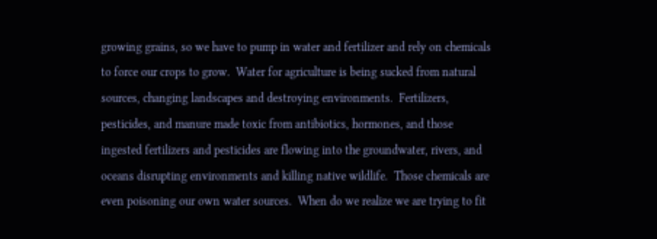growing grains, so we have to pump in water and fertilizer and rely on chemicals to force our crops to grow.  Water for agriculture is being sucked from natural sources, changing landscapes and destroying environments.  Fertilizers, pesticides, and manure made toxic from antibiotics, hormones, and those ingested fertilizers and pesticides are flowing into the groundwater, rivers, and oceans disrupting environments and killing native wildlife.  Those chemicals are even poisoning our own water sources.  When do we realize we are trying to fit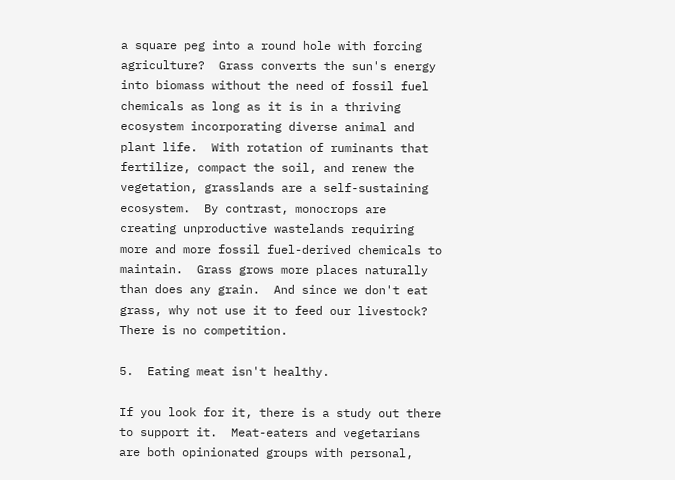a square peg into a round hole with forcing agriculture?  Grass converts the sun's energy into biomass without the need of fossil fuel chemicals as long as it is in a thriving ecosystem incorporating diverse animal and plant life.  With rotation of ruminants that fertilize, compact the soil, and renew the vegetation, grasslands are a self-sustaining ecosystem.  By contrast, monocrops are creating unproductive wastelands requiring more and more fossil fuel-derived chemicals to maintain.  Grass grows more places naturally than does any grain.  And since we don't eat grass, why not use it to feed our livestock?  There is no competition.

5.  Eating meat isn't healthy.

If you look for it, there is a study out there to support it.  Meat-eaters and vegetarians are both opinionated groups with personal,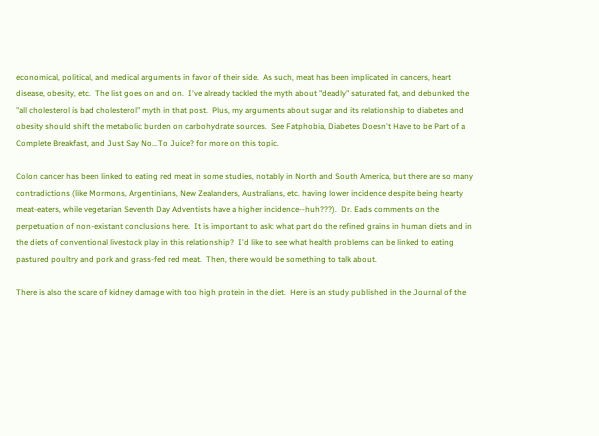economical, political, and medical arguments in favor of their side.  As such, meat has been implicated in cancers, heart disease, obesity, etc.  The list goes on and on.  I've already tackled the myth about "deadly" saturated fat, and debunked the "all cholesterol is bad cholesterol" myth in that post.  Plus, my arguments about sugar and its relationship to diabetes and obesity should shift the metabolic burden on carbohydrate sources.  See Fatphobia, Diabetes Doesn't Have to be Part of a Complete Breakfast, and Just Say No...To Juice? for more on this topic.

Colon cancer has been linked to eating red meat in some studies, notably in North and South America, but there are so many contradictions (like Mormons, Argentinians, New Zealanders, Australians, etc. having lower incidence despite being hearty meat-eaters, while vegetarian Seventh Day Adventists have a higher incidence--huh???).  Dr. Eads comments on the perpetuation of non-existant conclusions here.  It is important to ask: what part do the refined grains in human diets and in the diets of conventional livestock play in this relationship?  I'd like to see what health problems can be linked to eating pastured poultry and pork and grass-fed red meat.  Then, there would be something to talk about.

There is also the scare of kidney damage with too high protein in the diet.  Here is an study published in the Journal of the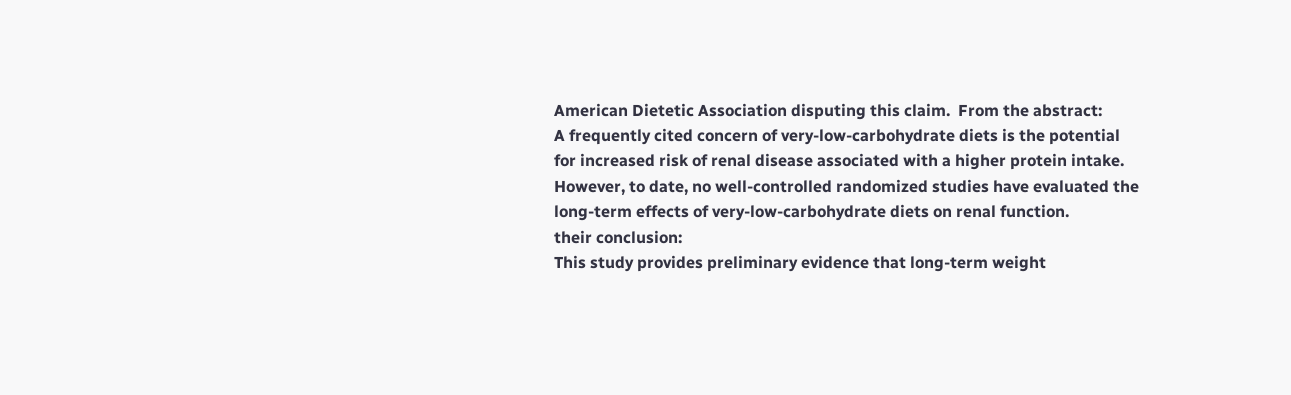American Dietetic Association disputing this claim.  From the abstract:
A frequently cited concern of very-low-carbohydrate diets is the potential for increased risk of renal disease associated with a higher protein intake. However, to date, no well-controlled randomized studies have evaluated the long-term effects of very-low-carbohydrate diets on renal function.
their conclusion:
This study provides preliminary evidence that long-term weight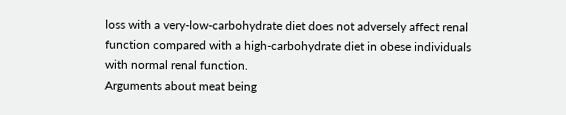loss with a very-low-carbohydrate diet does not adversely affect renal function compared with a high-carbohydrate diet in obese individuals with normal renal function.
Arguments about meat being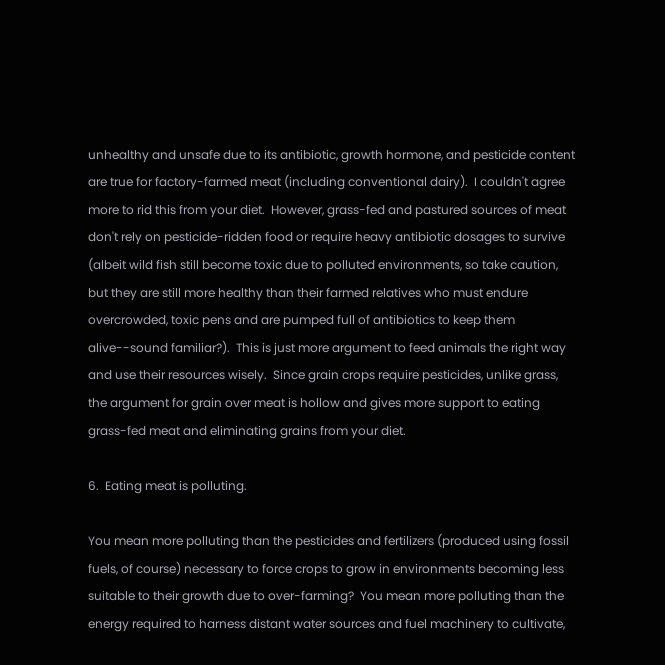unhealthy and unsafe due to its antibiotic, growth hormone, and pesticide content are true for factory-farmed meat (including conventional dairy).  I couldn't agree more to rid this from your diet.  However, grass-fed and pastured sources of meat don't rely on pesticide-ridden food or require heavy antibiotic dosages to survive (albeit wild fish still become toxic due to polluted environments, so take caution, but they are still more healthy than their farmed relatives who must endure overcrowded, toxic pens and are pumped full of antibiotics to keep them alive--sound familiar?).  This is just more argument to feed animals the right way and use their resources wisely.  Since grain crops require pesticides, unlike grass, the argument for grain over meat is hollow and gives more support to eating grass-fed meat and eliminating grains from your diet.

6.  Eating meat is polluting.

You mean more polluting than the pesticides and fertilizers (produced using fossil fuels, of course) necessary to force crops to grow in environments becoming less suitable to their growth due to over-farming?  You mean more polluting than the energy required to harness distant water sources and fuel machinery to cultivate,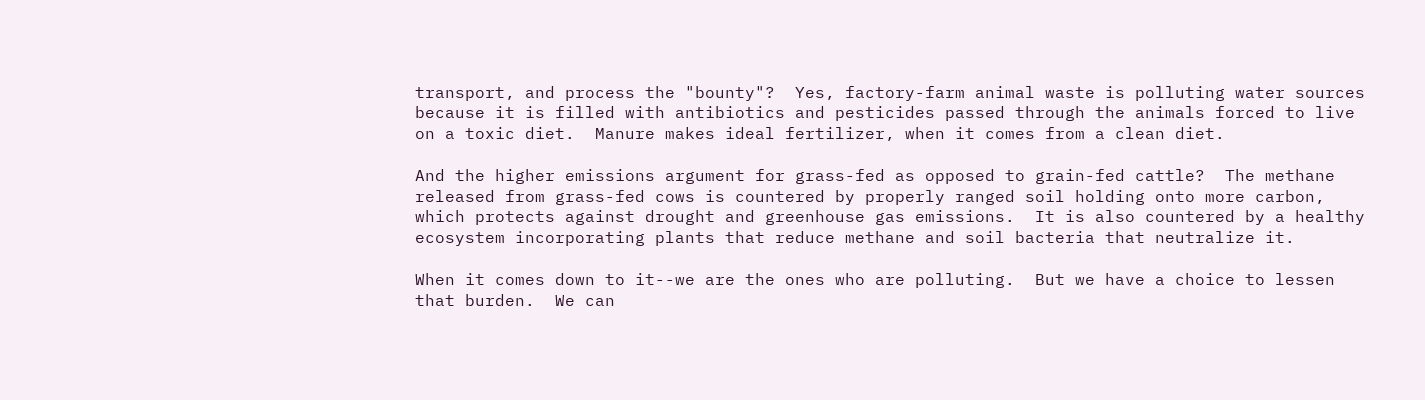transport, and process the "bounty"?  Yes, factory-farm animal waste is polluting water sources because it is filled with antibiotics and pesticides passed through the animals forced to live on a toxic diet.  Manure makes ideal fertilizer, when it comes from a clean diet.

And the higher emissions argument for grass-fed as opposed to grain-fed cattle?  The methane released from grass-fed cows is countered by properly ranged soil holding onto more carbon, which protects against drought and greenhouse gas emissions.  It is also countered by a healthy ecosystem incorporating plants that reduce methane and soil bacteria that neutralize it.

When it comes down to it--we are the ones who are polluting.  But we have a choice to lessen that burden.  We can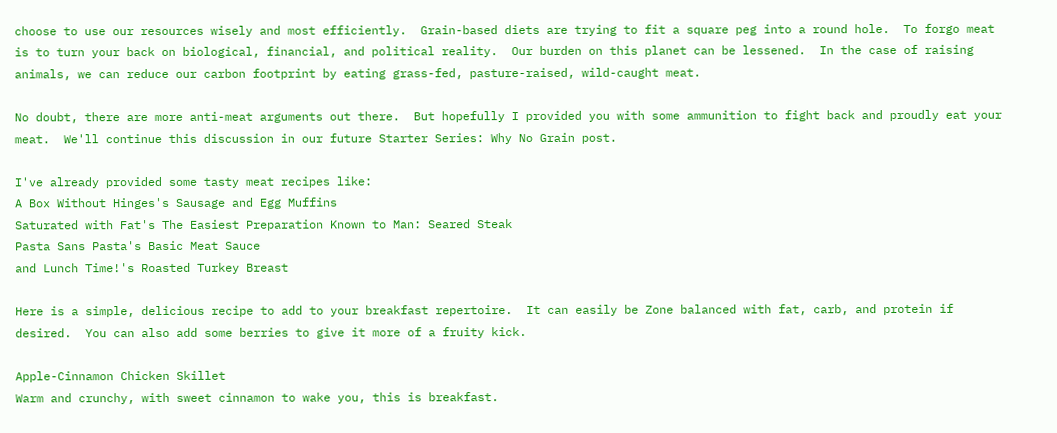choose to use our resources wisely and most efficiently.  Grain-based diets are trying to fit a square peg into a round hole.  To forgo meat is to turn your back on biological, financial, and political reality.  Our burden on this planet can be lessened.  In the case of raising animals, we can reduce our carbon footprint by eating grass-fed, pasture-raised, wild-caught meat.

No doubt, there are more anti-meat arguments out there.  But hopefully I provided you with some ammunition to fight back and proudly eat your meat.  We'll continue this discussion in our future Starter Series: Why No Grain post.

I've already provided some tasty meat recipes like:
A Box Without Hinges's Sausage and Egg Muffins
Saturated with Fat's The Easiest Preparation Known to Man: Seared Steak
Pasta Sans Pasta's Basic Meat Sauce
and Lunch Time!'s Roasted Turkey Breast

Here is a simple, delicious recipe to add to your breakfast repertoire.  It can easily be Zone balanced with fat, carb, and protein if desired.  You can also add some berries to give it more of a fruity kick.

Apple-Cinnamon Chicken Skillet
Warm and crunchy, with sweet cinnamon to wake you, this is breakfast.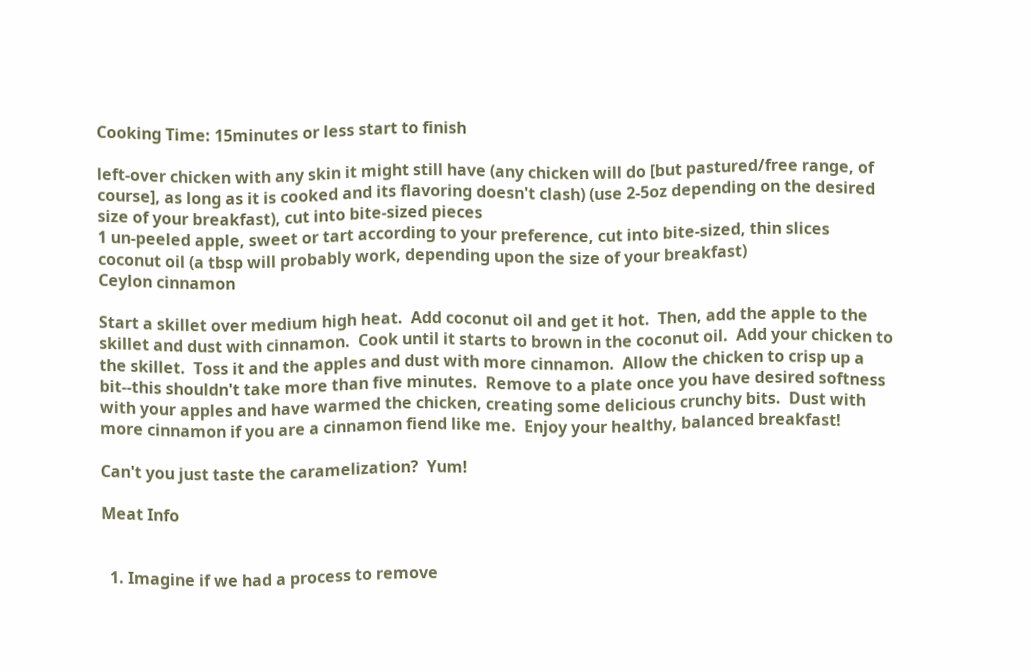Cooking Time: 15minutes or less start to finish

left-over chicken with any skin it might still have (any chicken will do [but pastured/free range, of course], as long as it is cooked and its flavoring doesn't clash) (use 2-5oz depending on the desired size of your breakfast), cut into bite-sized pieces
1 un-peeled apple, sweet or tart according to your preference, cut into bite-sized, thin slices
coconut oil (a tbsp will probably work, depending upon the size of your breakfast)
Ceylon cinnamon

Start a skillet over medium high heat.  Add coconut oil and get it hot.  Then, add the apple to the skillet and dust with cinnamon.  Cook until it starts to brown in the coconut oil.  Add your chicken to the skillet.  Toss it and the apples and dust with more cinnamon.  Allow the chicken to crisp up a bit--this shouldn't take more than five minutes.  Remove to a plate once you have desired softness with your apples and have warmed the chicken, creating some delicious crunchy bits.  Dust with more cinnamon if you are a cinnamon fiend like me.  Enjoy your healthy, balanced breakfast!

Can't you just taste the caramelization?  Yum!

Meat Info


  1. Imagine if we had a process to remove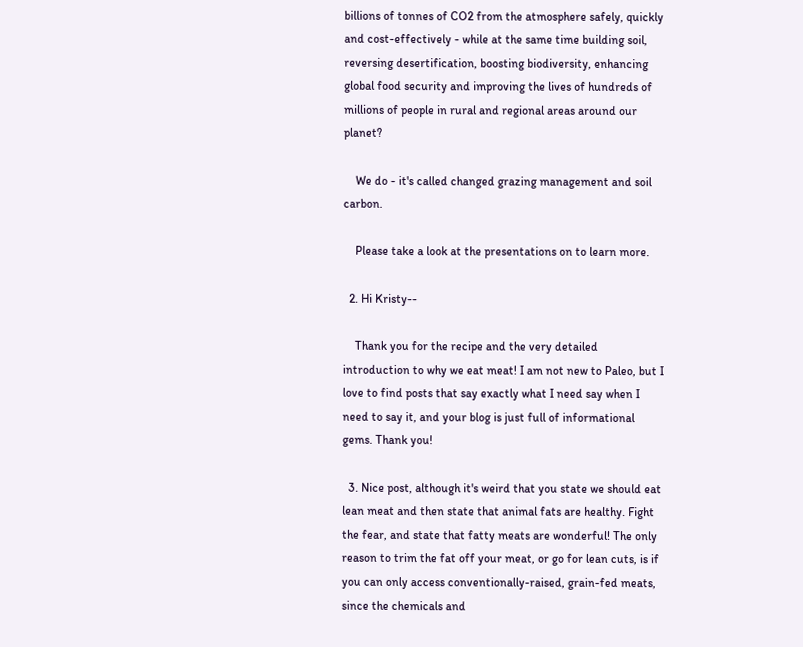billions of tonnes of CO2 from the atmosphere safely, quickly and cost-effectively - while at the same time building soil, reversing desertification, boosting biodiversity, enhancing global food security and improving the lives of hundreds of millions of people in rural and regional areas around our planet?

    We do - it's called changed grazing management and soil carbon.

    Please take a look at the presentations on to learn more.

  2. Hi Kristy--

    Thank you for the recipe and the very detailed introduction to why we eat meat! I am not new to Paleo, but I love to find posts that say exactly what I need say when I need to say it, and your blog is just full of informational gems. Thank you!

  3. Nice post, although it's weird that you state we should eat lean meat and then state that animal fats are healthy. Fight the fear, and state that fatty meats are wonderful! The only reason to trim the fat off your meat, or go for lean cuts, is if you can only access conventionally-raised, grain-fed meats, since the chemicals and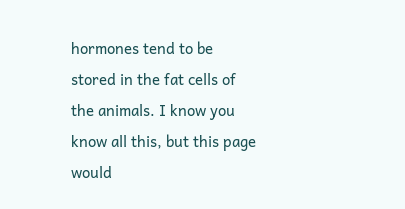hormones tend to be stored in the fat cells of the animals. I know you know all this, but this page would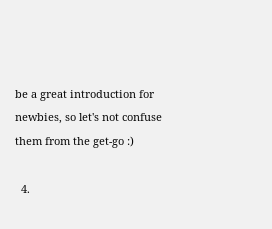be a great introduction for newbies, so let's not confuse them from the get-go :)

  4.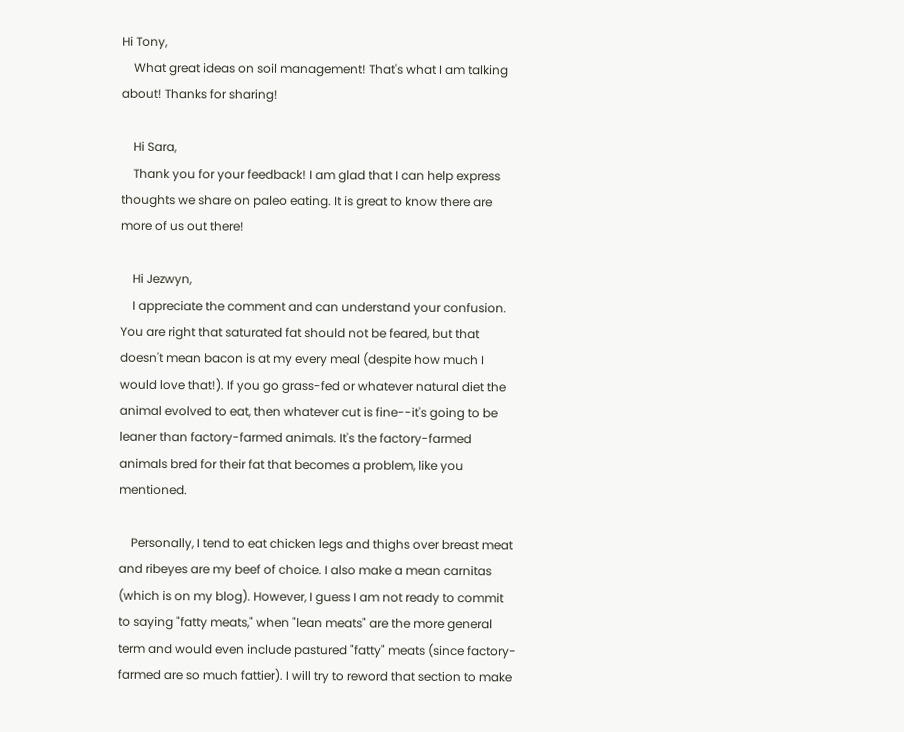Hi Tony,
    What great ideas on soil management! That's what I am talking about! Thanks for sharing!

    Hi Sara,
    Thank you for your feedback! I am glad that I can help express thoughts we share on paleo eating. It is great to know there are more of us out there!

    Hi Jezwyn,
    I appreciate the comment and can understand your confusion. You are right that saturated fat should not be feared, but that doesn't mean bacon is at my every meal (despite how much I would love that!). If you go grass-fed or whatever natural diet the animal evolved to eat, then whatever cut is fine--it's going to be leaner than factory-farmed animals. It's the factory-farmed animals bred for their fat that becomes a problem, like you mentioned.

    Personally, I tend to eat chicken legs and thighs over breast meat and ribeyes are my beef of choice. I also make a mean carnitas (which is on my blog). However, I guess I am not ready to commit to saying "fatty meats," when "lean meats" are the more general term and would even include pastured "fatty" meats (since factory-farmed are so much fattier). I will try to reword that section to make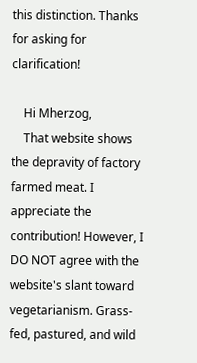this distinction. Thanks for asking for clarification!

    Hi Mherzog,
    That website shows the depravity of factory farmed meat. I appreciate the contribution! However, I DO NOT agree with the website's slant toward vegetarianism. Grass-fed, pastured, and wild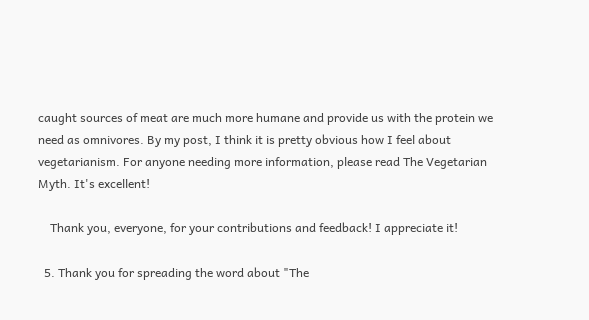caught sources of meat are much more humane and provide us with the protein we need as omnivores. By my post, I think it is pretty obvious how I feel about vegetarianism. For anyone needing more information, please read The Vegetarian Myth. It's excellent!

    Thank you, everyone, for your contributions and feedback! I appreciate it!

  5. Thank you for spreading the word about "The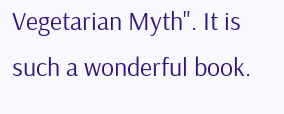Vegetarian Myth". It is such a wonderful book.